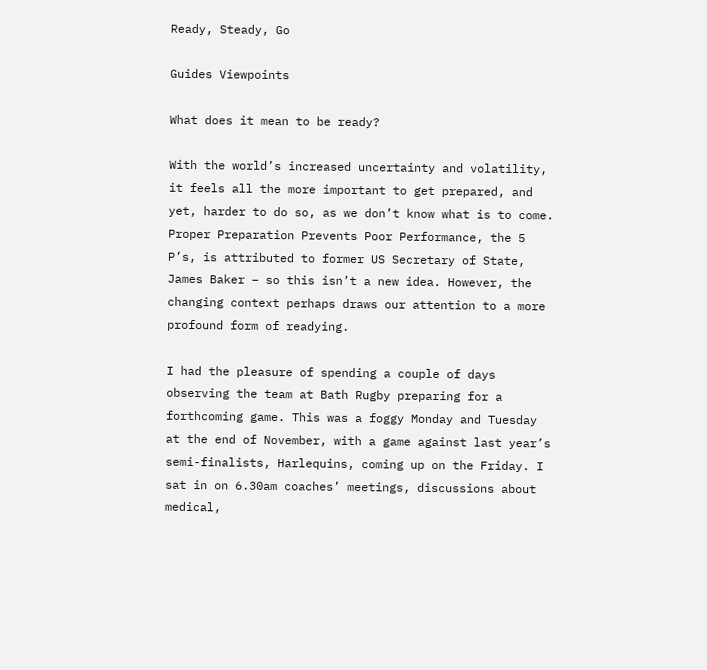Ready, Steady, Go

Guides Viewpoints

What does it mean to be ready?

With the world’s increased uncertainty and volatility, it feels all the more important to get prepared, and yet, harder to do so, as we don’t know what is to come. Proper Preparation Prevents Poor Performance, the 5 P’s, is attributed to former US Secretary of State, James Baker – so this isn’t a new idea. However, the changing context perhaps draws our attention to a more profound form of readying.

I had the pleasure of spending a couple of days observing the team at Bath Rugby preparing for a forthcoming game. This was a foggy Monday and Tuesday at the end of November, with a game against last year’s semi-finalists, Harlequins, coming up on the Friday. I sat in on 6.30am coaches’ meetings, discussions about medical,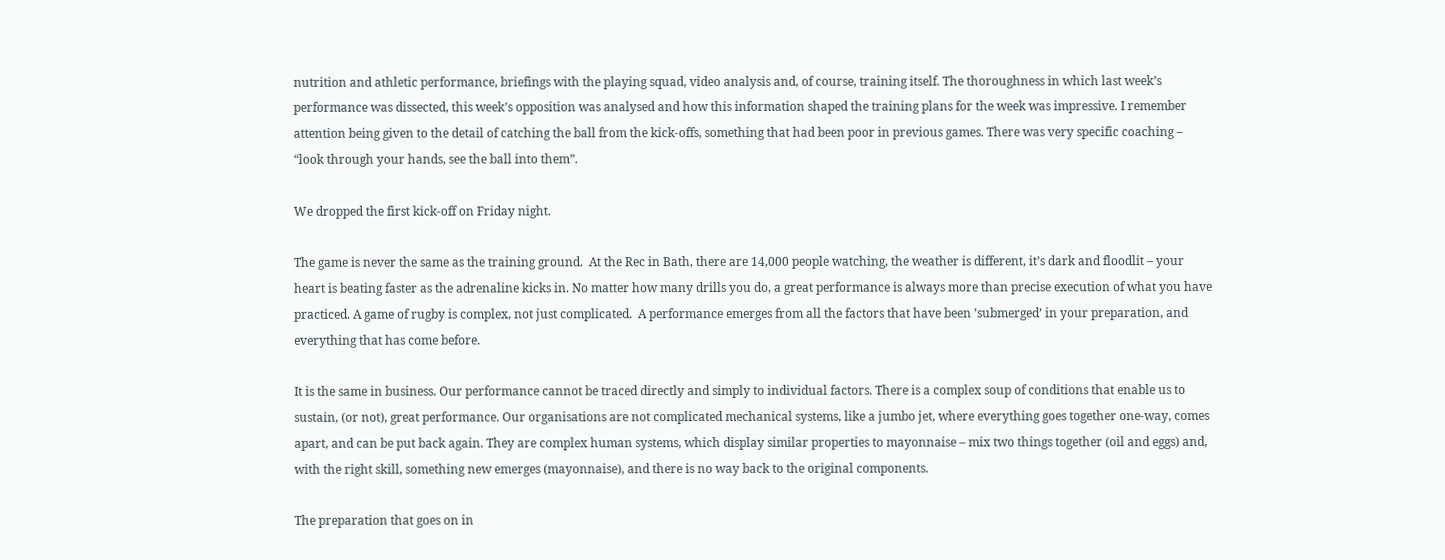nutrition and athletic performance, briefings with the playing squad, video analysis and, of course, training itself. The thoroughness in which last week’s performance was dissected, this week’s opposition was analysed and how this information shaped the training plans for the week was impressive. I remember attention being given to the detail of catching the ball from the kick-offs, something that had been poor in previous games. There was very specific coaching – “look through your hands, see the ball into them”.

We dropped the first kick-off on Friday night.

The game is never the same as the training ground.  At the Rec in Bath, there are 14,000 people watching, the weather is different, it’s dark and floodlit – your heart is beating faster as the adrenaline kicks in. No matter how many drills you do, a great performance is always more than precise execution of what you have practiced. A game of rugby is complex, not just complicated.  A performance emerges from all the factors that have been ’submerged’ in your preparation, and everything that has come before.

It is the same in business. Our performance cannot be traced directly and simply to individual factors. There is a complex soup of conditions that enable us to sustain, (or not), great performance. Our organisations are not complicated mechanical systems, like a jumbo jet, where everything goes together one-way, comes apart, and can be put back again. They are complex human systems, which display similar properties to mayonnaise – mix two things together (oil and eggs) and, with the right skill, something new emerges (mayonnaise), and there is no way back to the original components.

The preparation that goes on in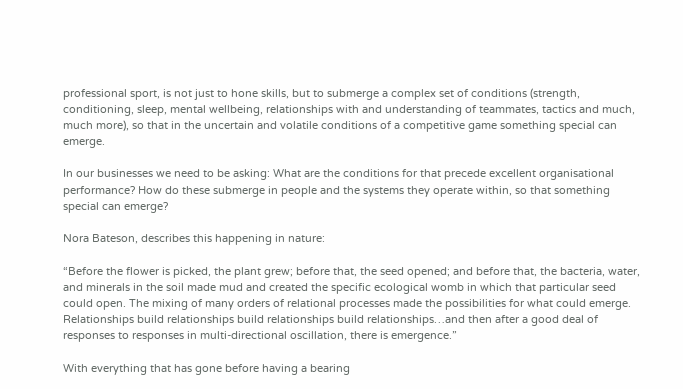professional sport, is not just to hone skills, but to submerge a complex set of conditions (strength, conditioning, sleep, mental wellbeing, relationships with and understanding of teammates, tactics and much, much more), so that in the uncertain and volatile conditions of a competitive game something special can emerge.

In our businesses we need to be asking: What are the conditions for that precede excellent organisational performance? How do these submerge in people and the systems they operate within, so that something special can emerge?

Nora Bateson, describes this happening in nature:

“Before the flower is picked, the plant grew; before that, the seed opened; and before that, the bacteria, water, and minerals in the soil made mud and created the specific ecological womb in which that particular seed could open. The mixing of many orders of relational processes made the possibilities for what could emerge. Relationships build relationships build relationships build relationships…and then after a good deal of responses to responses in multi-directional oscillation, there is emergence.”

With everything that has gone before having a bearing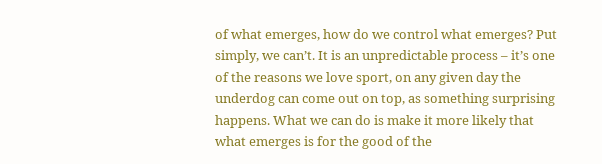of what emerges, how do we control what emerges? Put simply, we can’t. It is an unpredictable process – it’s one of the reasons we love sport, on any given day the underdog can come out on top, as something surprising happens. What we can do is make it more likely that what emerges is for the good of the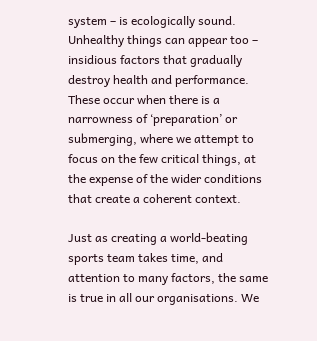system – is ecologically sound. Unhealthy things can appear too – insidious factors that gradually destroy health and performance. These occur when there is a narrowness of ‘preparation’ or submerging, where we attempt to focus on the few critical things, at the expense of the wider conditions that create a coherent context.

Just as creating a world-beating sports team takes time, and attention to many factors, the same is true in all our organisations. We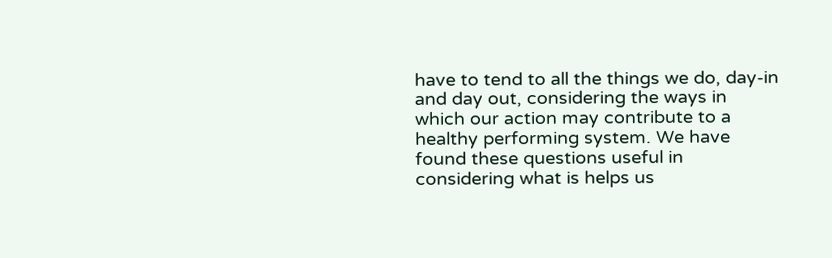have to tend to all the things we do, day-in and day out, considering the ways in which our action may contribute to a healthy performing system. We have found these questions useful in considering what is helps us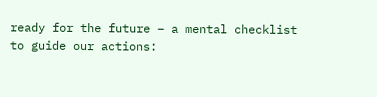ready for the future – a mental checklist to guide our actions: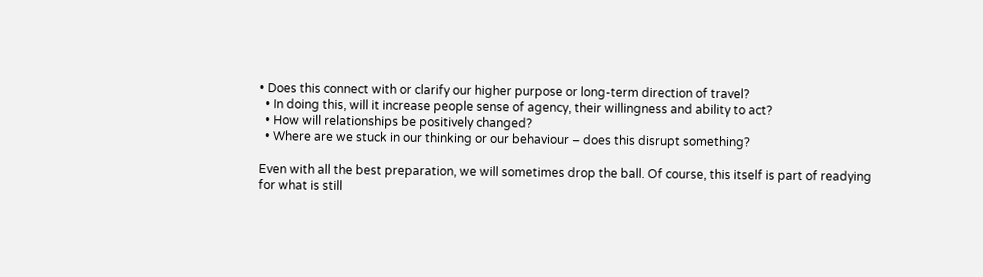• Does this connect with or clarify our higher purpose or long-term direction of travel?
  • In doing this, will it increase people sense of agency, their willingness and ability to act?
  • How will relationships be positively changed?
  • Where are we stuck in our thinking or our behaviour – does this disrupt something?

Even with all the best preparation, we will sometimes drop the ball. Of course, this itself is part of readying for what is still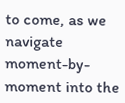to come, as we navigate moment-by-moment into the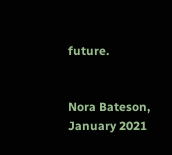future.


Nora Bateson, January 2021